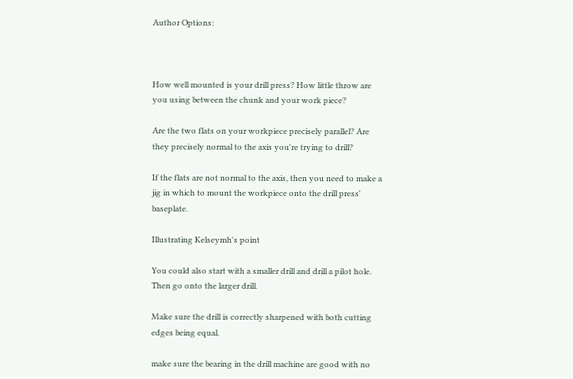Author Options:



How well mounted is your drill press? How little throw are you using between the chunk and your work piece?

Are the two flats on your workpiece precisely parallel? Are they precisely normal to the axis you're trying to drill?

If the flats are not normal to the axis, then you need to make a jig in which to mount the workpiece onto the drill press' baseplate.

Illustrating Kelseymh's point

You could also start with a smaller drill and drill a pilot hole. Then go onto the larger drill.

Make sure the drill is correctly sharpened with both cutting edges being equal.

make sure the bearing in the drill machine are good with no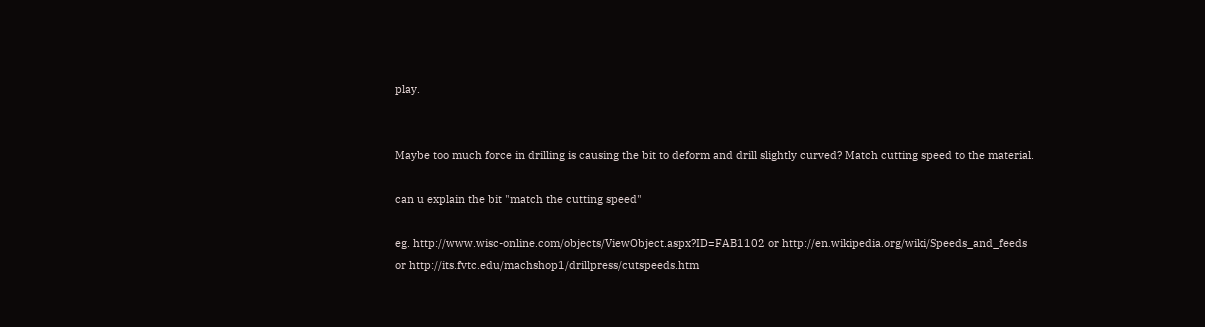play.


Maybe too much force in drilling is causing the bit to deform and drill slightly curved? Match cutting speed to the material.

can u explain the bit "match the cutting speed"

eg. http://www.wisc-online.com/objects/ViewObject.aspx?ID=FAB1102 or http://en.wikipedia.org/wiki/Speeds_and_feeds or http://its.fvtc.edu/machshop1/drillpress/cutspeeds.htm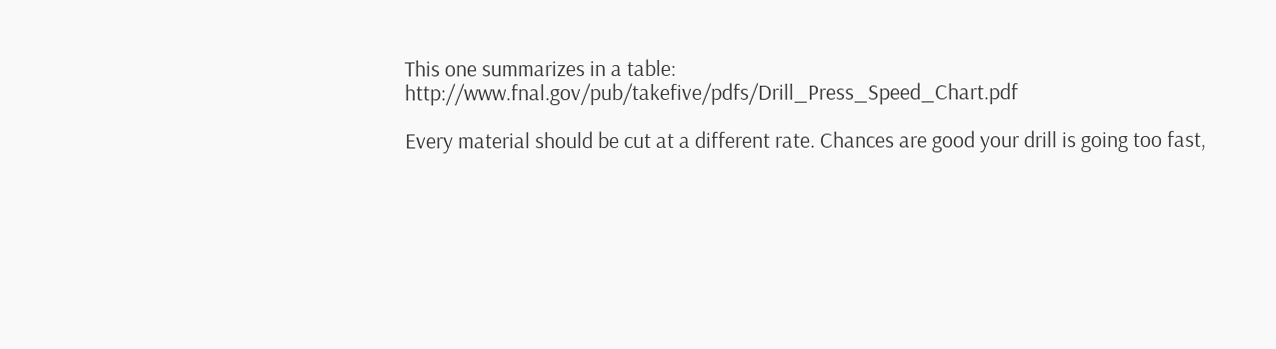This one summarizes in a table: http://www.fnal.gov/pub/takefive/pdfs/Drill_Press_Speed_Chart.pdf

Every material should be cut at a different rate. Chances are good your drill is going too fast,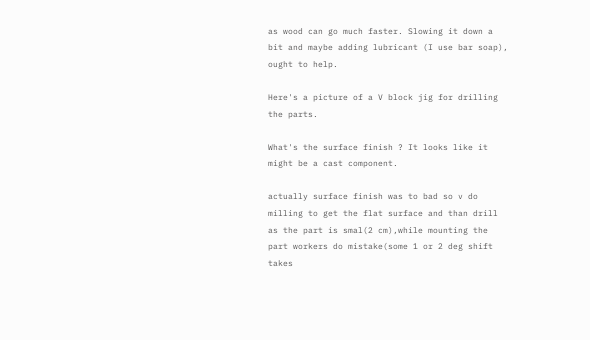as wood can go much faster. Slowing it down a bit and maybe adding lubricant (I use bar soap), ought to help.

Here's a picture of a V block jig for drilling the parts.

What's the surface finish ? It looks like it might be a cast component.

actually surface finish was to bad so v do milling to get the flat surface and than drill
as the part is smal(2 cm),while mounting the part workers do mistake(some 1 or 2 deg shift takes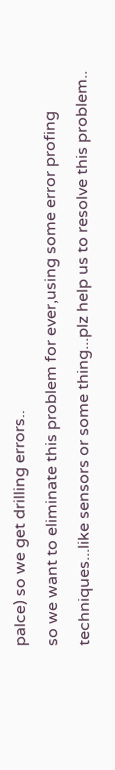palce) so we get drilling errors..
so we want to eliminate this problem for ever,using some error profing techniques...like sensors or some thing...plz help us to resolve this problem..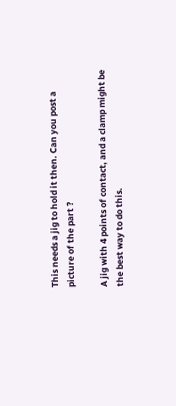This needs a jig to hold it then. Can you post a picture of the part ?

A jig with 4 points of contact, and a clamp might be the best way to do this.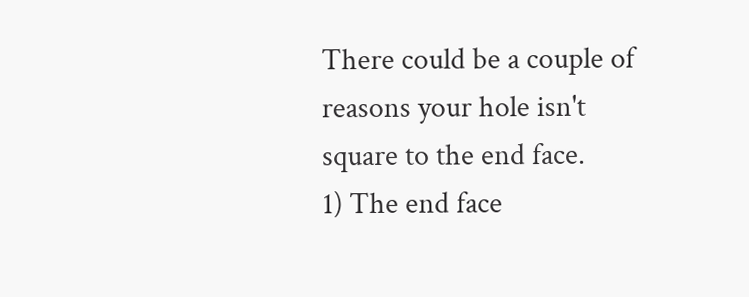There could be a couple of reasons your hole isn't square to the end face.
1) The end face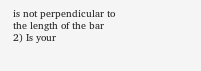is not perpendicular to the length of the bar
2) Is your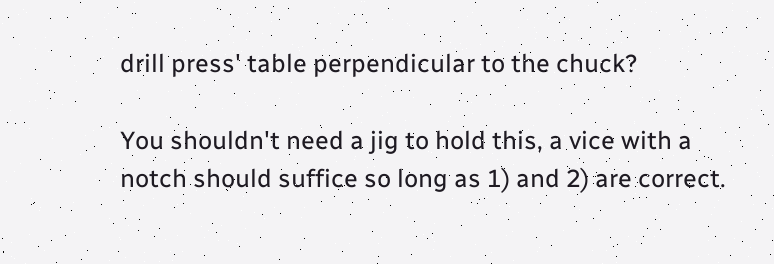drill press' table perpendicular to the chuck?

You shouldn't need a jig to hold this, a vice with a notch should suffice so long as 1) and 2) are correct.